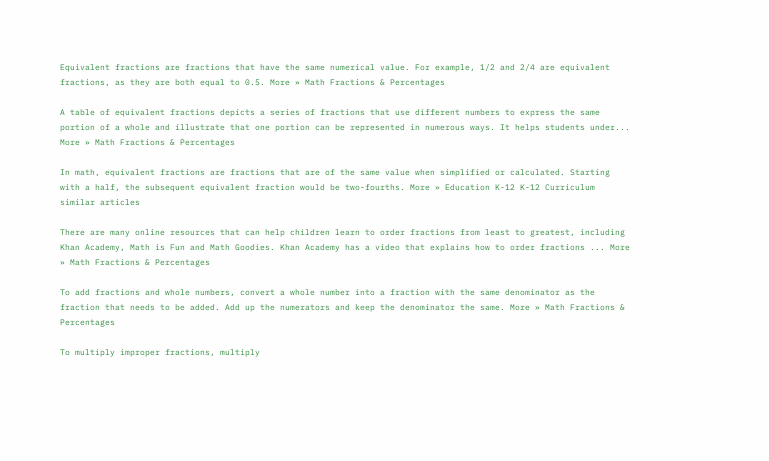Equivalent fractions are fractions that have the same numerical value. For example, 1/2 and 2/4 are equivalent fractions, as they are both equal to 0.5. More » Math Fractions & Percentages

A table of equivalent fractions depicts a series of fractions that use different numbers to express the same portion of a whole and illustrate that one portion can be represented in numerous ways. It helps students under... More » Math Fractions & Percentages

In math, equivalent fractions are fractions that are of the same value when simplified or calculated. Starting with a half, the subsequent equivalent fraction would be two-fourths. More » Education K-12 K-12 Curriculum
similar articles

There are many online resources that can help children learn to order fractions from least to greatest, including Khan Academy, Math is Fun and Math Goodies. Khan Academy has a video that explains how to order fractions ... More » Math Fractions & Percentages

To add fractions and whole numbers, convert a whole number into a fraction with the same denominator as the fraction that needs to be added. Add up the numerators and keep the denominator the same. More » Math Fractions & Percentages

To multiply improper fractions, multiply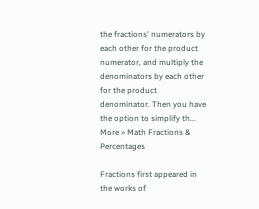the fractions' numerators by each other for the product numerator, and multiply the denominators by each other for the product denominator. Then you have the option to simplify th... More » Math Fractions & Percentages

Fractions first appeared in the works of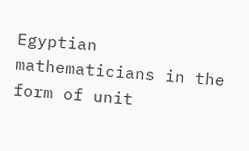Egyptian mathematicians in the form of unit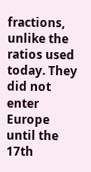fractions, unlike the ratios used today. They did not enter Europe until the 17th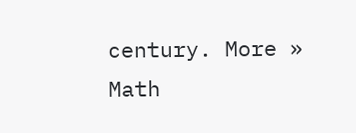century. More » Math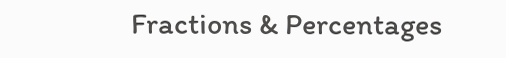Fractions & Percentages